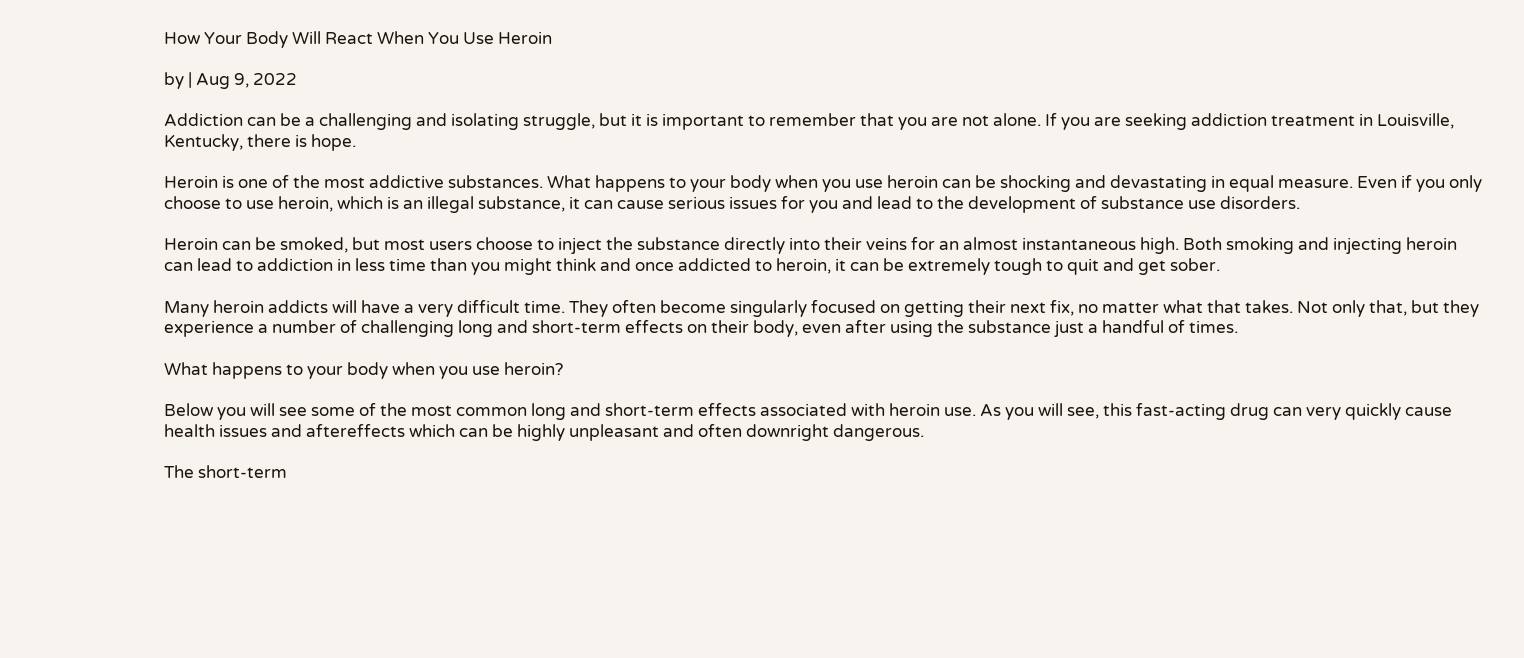How Your Body Will React When You Use Heroin

by | Aug 9, 2022

Addiction can be a challenging and isolating struggle, but it is important to remember that you are not alone. If you are seeking addiction treatment in Louisville, Kentucky, there is hope.

Heroin is one of the most addictive substances. What happens to your body when you use heroin can be shocking and devastating in equal measure. Even if you only choose to use heroin, which is an illegal substance, it can cause serious issues for you and lead to the development of substance use disorders.

Heroin can be smoked, but most users choose to inject the substance directly into their veins for an almost instantaneous high. Both smoking and injecting heroin can lead to addiction in less time than you might think and once addicted to heroin, it can be extremely tough to quit and get sober.

Many heroin addicts will have a very difficult time. They often become singularly focused on getting their next fix, no matter what that takes. Not only that, but they experience a number of challenging long and short-term effects on their body, even after using the substance just a handful of times.

What happens to your body when you use heroin?

Below you will see some of the most common long and short-term effects associated with heroin use. As you will see, this fast-acting drug can very quickly cause health issues and aftereffects which can be highly unpleasant and often downright dangerous.

The short-term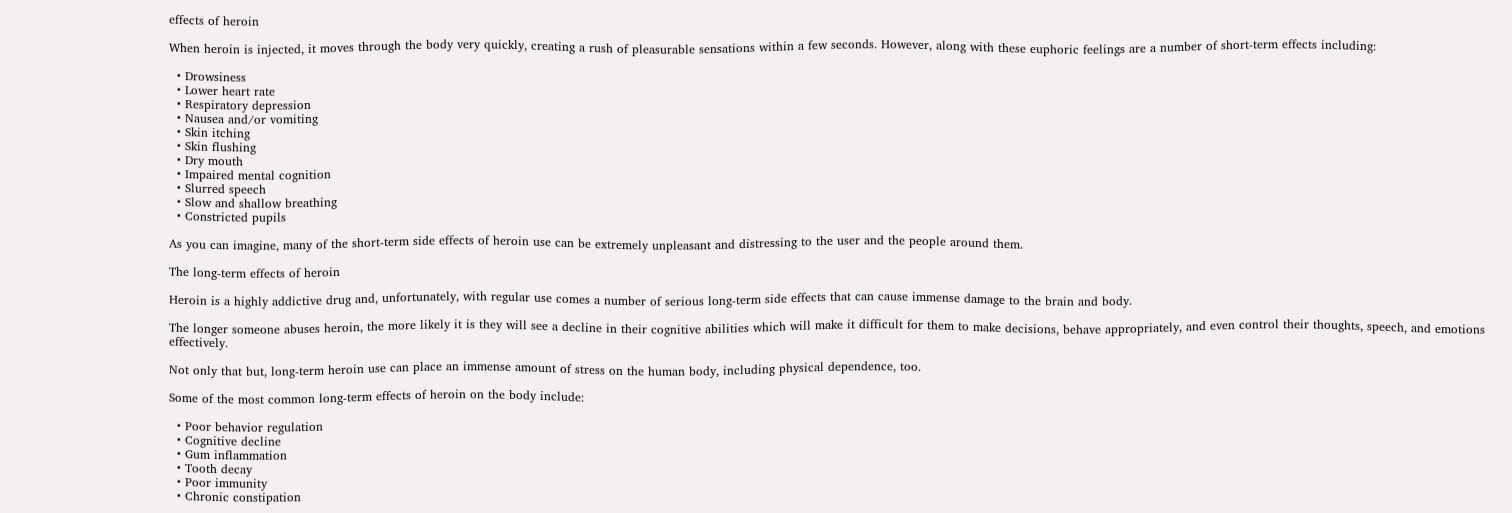effects of heroin

When heroin is injected, it moves through the body very quickly, creating a rush of pleasurable sensations within a few seconds. However, along with these euphoric feelings are a number of short-term effects including:

  • Drowsiness
  • Lower heart rate
  • Respiratory depression
  • Nausea and/or vomiting
  • Skin itching
  • Skin flushing
  • Dry mouth
  • Impaired mental cognition
  • Slurred speech
  • Slow and shallow breathing
  • Constricted pupils

As you can imagine, many of the short-term side effects of heroin use can be extremely unpleasant and distressing to the user and the people around them.

The long-term effects of heroin

Heroin is a highly addictive drug and, unfortunately, with regular use comes a number of serious long-term side effects that can cause immense damage to the brain and body.

The longer someone abuses heroin, the more likely it is they will see a decline in their cognitive abilities which will make it difficult for them to make decisions, behave appropriately, and even control their thoughts, speech, and emotions effectively.

Not only that but, long-term heroin use can place an immense amount of stress on the human body, including physical dependence, too.

Some of the most common long-term effects of heroin on the body include:

  • Poor behavior regulation
  • Cognitive decline
  • Gum inflammation
  • Tooth decay
  • Poor immunity
  • Chronic constipation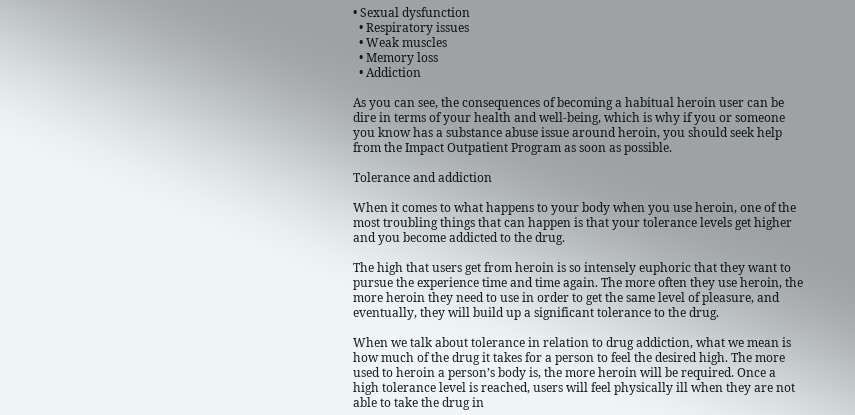• Sexual dysfunction
  • Respiratory issues
  • Weak muscles
  • Memory loss
  • Addiction

As you can see, the consequences of becoming a habitual heroin user can be dire in terms of your health and well-being, which is why if you or someone you know has a substance abuse issue around heroin, you should seek help from the Impact Outpatient Program as soon as possible.

Tolerance and addiction

When it comes to what happens to your body when you use heroin, one of the most troubling things that can happen is that your tolerance levels get higher and you become addicted to the drug.

The high that users get from heroin is so intensely euphoric that they want to pursue the experience time and time again. The more often they use heroin, the more heroin they need to use in order to get the same level of pleasure, and eventually, they will build up a significant tolerance to the drug.

When we talk about tolerance in relation to drug addiction, what we mean is how much of the drug it takes for a person to feel the desired high. The more used to heroin a person’s body is, the more heroin will be required. Once a high tolerance level is reached, users will feel physically ill when they are not able to take the drug in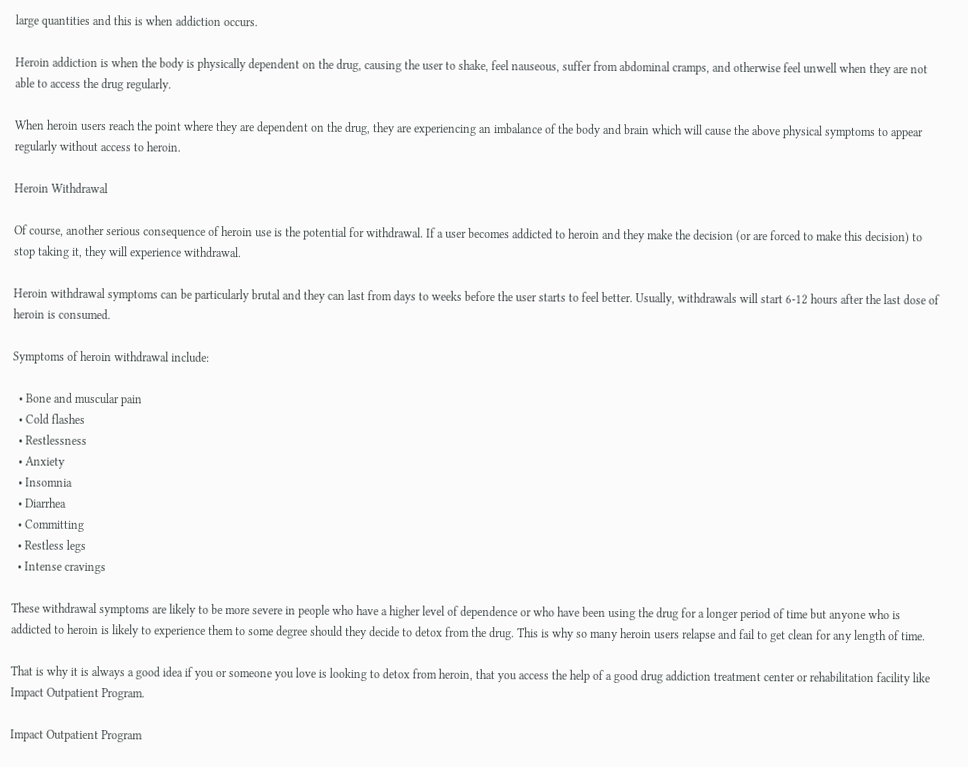large quantities and this is when addiction occurs.

Heroin addiction is when the body is physically dependent on the drug, causing the user to shake, feel nauseous, suffer from abdominal cramps, and otherwise feel unwell when they are not able to access the drug regularly.

When heroin users reach the point where they are dependent on the drug, they are experiencing an imbalance of the body and brain which will cause the above physical symptoms to appear regularly without access to heroin.

Heroin Withdrawal

Of course, another serious consequence of heroin use is the potential for withdrawal. If a user becomes addicted to heroin and they make the decision (or are forced to make this decision) to stop taking it, they will experience withdrawal.

Heroin withdrawal symptoms can be particularly brutal and they can last from days to weeks before the user starts to feel better. Usually, withdrawals will start 6-12 hours after the last dose of heroin is consumed.

Symptoms of heroin withdrawal include:

  • Bone and muscular pain
  • Cold flashes
  • Restlessness
  • Anxiety
  • Insomnia
  • Diarrhea
  • Committing
  • Restless legs
  • Intense cravings

These withdrawal symptoms are likely to be more severe in people who have a higher level of dependence or who have been using the drug for a longer period of time but anyone who is addicted to heroin is likely to experience them to some degree should they decide to detox from the drug. This is why so many heroin users relapse and fail to get clean for any length of time.

That is why it is always a good idea if you or someone you love is looking to detox from heroin, that you access the help of a good drug addiction treatment center or rehabilitation facility like Impact Outpatient Program.

Impact Outpatient Program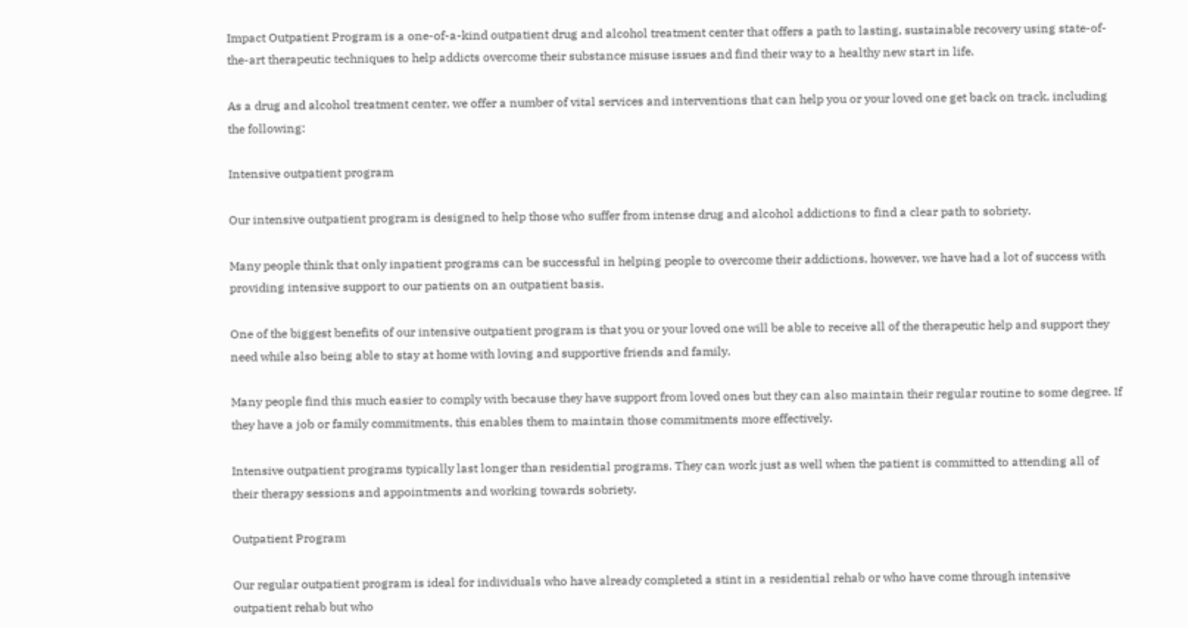Impact Outpatient Program is a one-of-a-kind outpatient drug and alcohol treatment center that offers a path to lasting, sustainable recovery using state-of-the-art therapeutic techniques to help addicts overcome their substance misuse issues and find their way to a healthy new start in life.

As a drug and alcohol treatment center, we offer a number of vital services and interventions that can help you or your loved one get back on track, including the following:

Intensive outpatient program

Our intensive outpatient program is designed to help those who suffer from intense drug and alcohol addictions to find a clear path to sobriety.

Many people think that only inpatient programs can be successful in helping people to overcome their addictions, however, we have had a lot of success with providing intensive support to our patients on an outpatient basis.

One of the biggest benefits of our intensive outpatient program is that you or your loved one will be able to receive all of the therapeutic help and support they need while also being able to stay at home with loving and supportive friends and family.

Many people find this much easier to comply with because they have support from loved ones but they can also maintain their regular routine to some degree. If they have a job or family commitments, this enables them to maintain those commitments more effectively.

Intensive outpatient programs typically last longer than residential programs. They can work just as well when the patient is committed to attending all of their therapy sessions and appointments and working towards sobriety.

Outpatient Program

Our regular outpatient program is ideal for individuals who have already completed a stint in a residential rehab or who have come through intensive outpatient rehab but who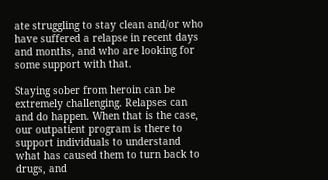ate struggling to stay clean and/or who have suffered a relapse in recent days and months, and who are looking for some support with that.

Staying sober from heroin can be extremely challenging. Relapses can and do happen. When that is the case, our outpatient program is there to support individuals to understand what has caused them to turn back to drugs, and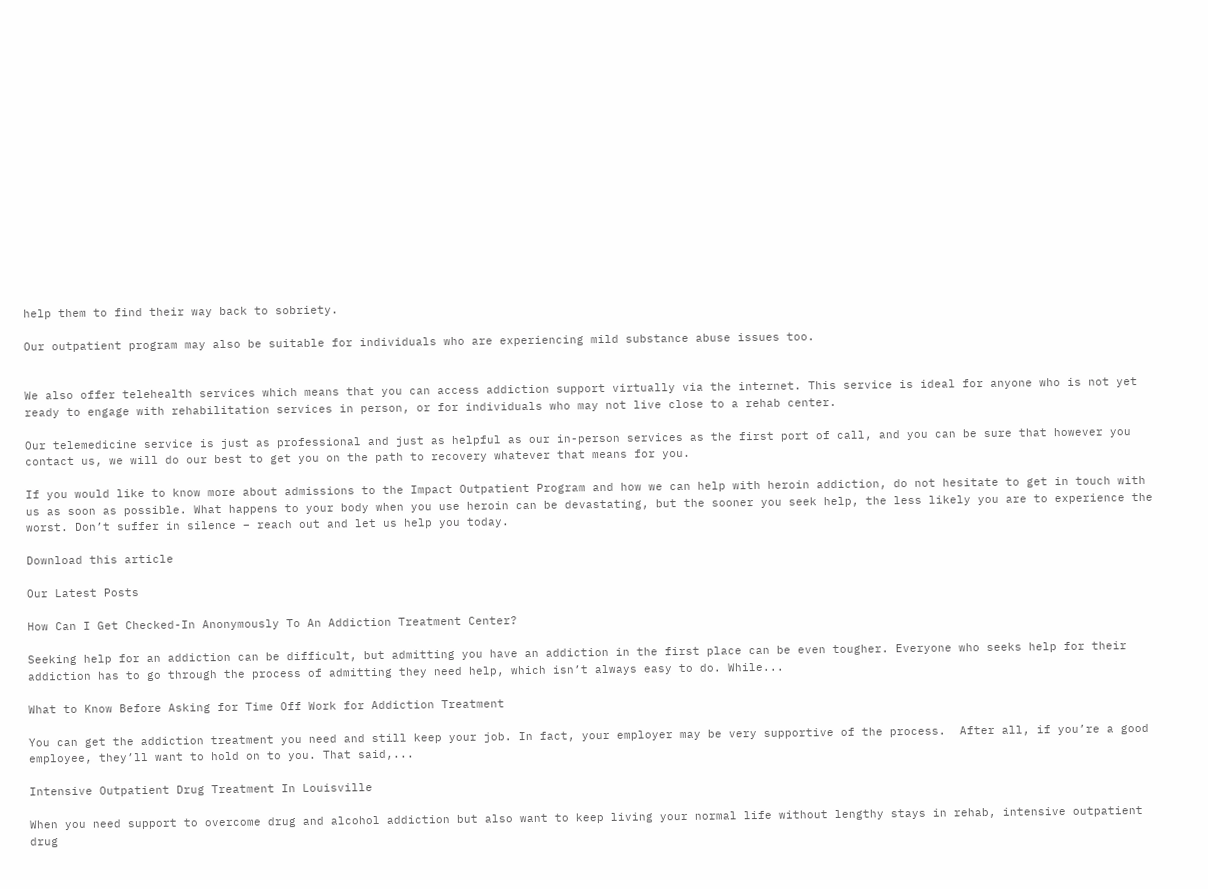help them to find their way back to sobriety.

Our outpatient program may also be suitable for individuals who are experiencing mild substance abuse issues too.


We also offer telehealth services which means that you can access addiction support virtually via the internet. This service is ideal for anyone who is not yet ready to engage with rehabilitation services in person, or for individuals who may not live close to a rehab center.

Our telemedicine service is just as professional and just as helpful as our in-person services as the first port of call, and you can be sure that however you contact us, we will do our best to get you on the path to recovery whatever that means for you.

If you would like to know more about admissions to the Impact Outpatient Program and how we can help with heroin addiction, do not hesitate to get in touch with us as soon as possible. What happens to your body when you use heroin can be devastating, but the sooner you seek help, the less likely you are to experience the worst. Don’t suffer in silence – reach out and let us help you today.

Download this article

Our Latest Posts

How Can I Get Checked-In Anonymously To An Addiction Treatment Center?

Seeking help for an addiction can be difficult, but admitting you have an addiction in the first place can be even tougher. Everyone who seeks help for their addiction has to go through the process of admitting they need help, which isn’t always easy to do. While...

What to Know Before Asking for Time Off Work for Addiction Treatment

You can get the addiction treatment you need and still keep your job. In fact, your employer may be very supportive of the process.  After all, if you’re a good employee, they’ll want to hold on to you. That said,...

Intensive Outpatient Drug Treatment In Louisville

When you need support to overcome drug and alcohol addiction but also want to keep living your normal life without lengthy stays in rehab, intensive outpatient drug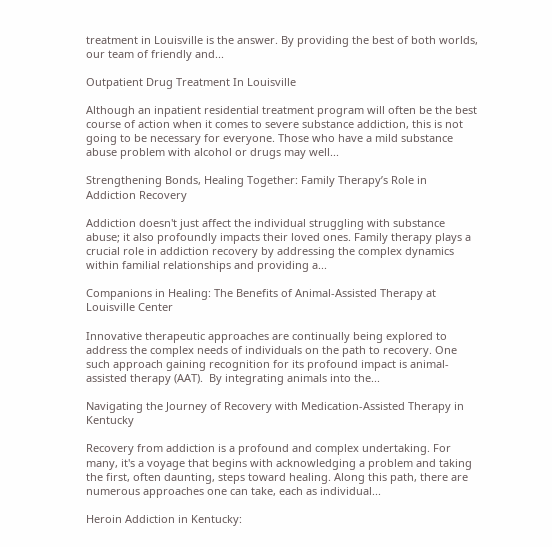treatment in Louisville is the answer. By providing the best of both worlds, our team of friendly and...

Outpatient Drug Treatment In Louisville

Although an inpatient residential treatment program will often be the best course of action when it comes to severe substance addiction, this is not going to be necessary for everyone. Those who have a mild substance abuse problem with alcohol or drugs may well...

Strengthening Bonds, Healing Together: Family Therapy’s Role in Addiction Recovery

Addiction doesn't just affect the individual struggling with substance abuse; it also profoundly impacts their loved ones. Family therapy plays a crucial role in addiction recovery by addressing the complex dynamics within familial relationships and providing a...

Companions in Healing: The Benefits of Animal-Assisted Therapy at Louisville Center

Innovative therapeutic approaches are continually being explored to address the complex needs of individuals on the path to recovery. One such approach gaining recognition for its profound impact is animal-assisted therapy (AAT).  By integrating animals into the...

Navigating the Journey of Recovery with Medication-Assisted Therapy in Kentucky

Recovery from addiction is a profound and complex undertaking. For many, it's a voyage that begins with acknowledging a problem and taking the first, often daunting, steps toward healing. Along this path, there are numerous approaches one can take, each as individual...

Heroin Addiction in Kentucky: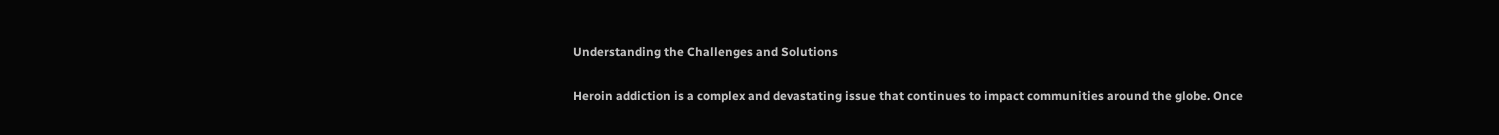Understanding the Challenges and Solutions

Heroin addiction is a complex and devastating issue that continues to impact communities around the globe. Once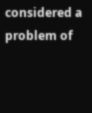considered a problem of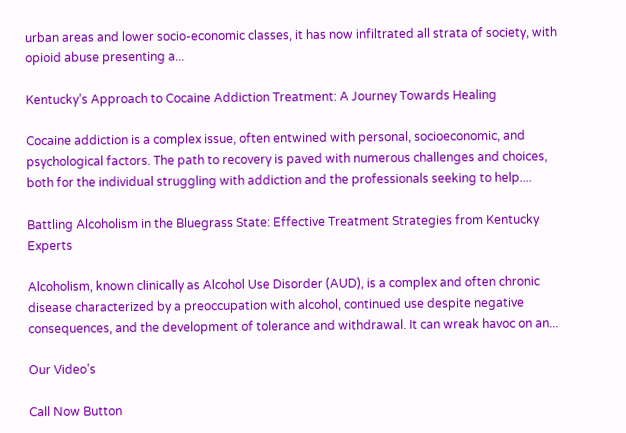urban areas and lower socio-economic classes, it has now infiltrated all strata of society, with opioid abuse presenting a...

Kentucky’s Approach to Cocaine Addiction Treatment: A Journey Towards Healing

Cocaine addiction is a complex issue, often entwined with personal, socioeconomic, and psychological factors. The path to recovery is paved with numerous challenges and choices, both for the individual struggling with addiction and the professionals seeking to help....

Battling Alcoholism in the Bluegrass State: Effective Treatment Strategies from Kentucky Experts

Alcoholism, known clinically as Alcohol Use Disorder (AUD), is a complex and often chronic disease characterized by a preoccupation with alcohol, continued use despite negative consequences, and the development of tolerance and withdrawal. It can wreak havoc on an...

Our Video’s

Call Now Button